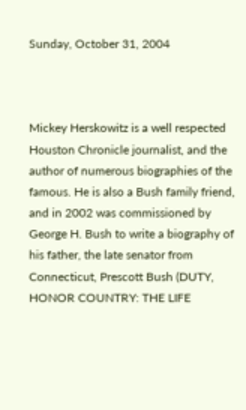Sunday, October 31, 2004



Mickey Herskowitz is a well respected Houston Chronicle journalist, and the author of numerous biographies of the famous. He is also a Bush family friend, and in 2002 was commissioned by George H. Bush to write a biography of his father, the late senator from Connecticut, Prescott Bush (DUTY, HONOR COUNTRY: THE LIFE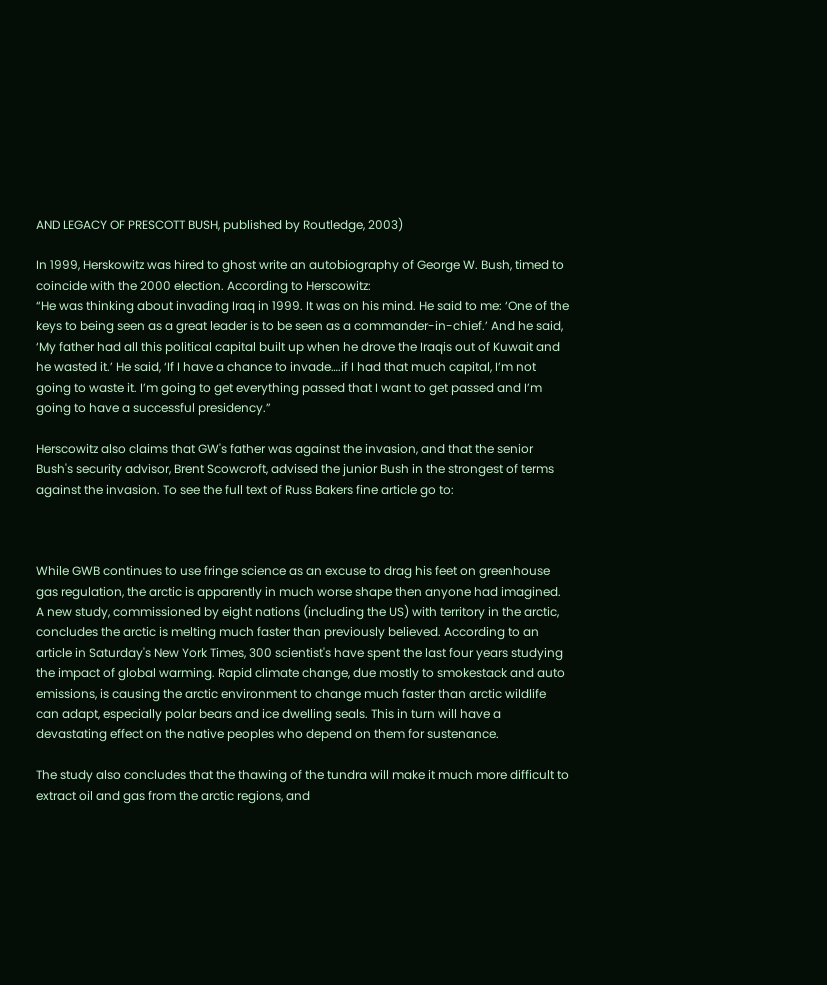AND LEGACY OF PRESCOTT BUSH, published by Routledge, 2003)

In 1999, Herskowitz was hired to ghost write an autobiography of George W. Bush, timed to coincide with the 2000 election. According to Herscowitz:
“He was thinking about invading Iraq in 1999. It was on his mind. He said to me: ‘One of the keys to being seen as a great leader is to be seen as a commander-in-chief.’ And he said, ‘My father had all this political capital built up when he drove the Iraqis out of Kuwait and he wasted it.’ He said, ‘If I have a chance to invade….if I had that much capital, I’m not going to waste it. I’m going to get everything passed that I want to get passed and I’m going to have a successful presidency.”

Herscowitz also claims that GW's father was against the invasion, and that the senior Bush's security advisor, Brent Scowcroft, advised the junior Bush in the strongest of terms against the invasion. To see the full text of Russ Bakers fine article go to:



While GWB continues to use fringe science as an excuse to drag his feet on greenhouse gas regulation, the arctic is apparently in much worse shape then anyone had imagined. A new study, commissioned by eight nations (including the US) with territory in the arctic, concludes the arctic is melting much faster than previously believed. According to an article in Saturday's New York Times, 300 scientist's have spent the last four years studying the impact of global warming. Rapid climate change, due mostly to smokestack and auto emissions, is causing the arctic environment to change much faster than arctic wildlife can adapt, especially polar bears and ice dwelling seals. This in turn will have a devastating effect on the native peoples who depend on them for sustenance.

The study also concludes that the thawing of the tundra will make it much more difficult to extract oil and gas from the arctic regions, and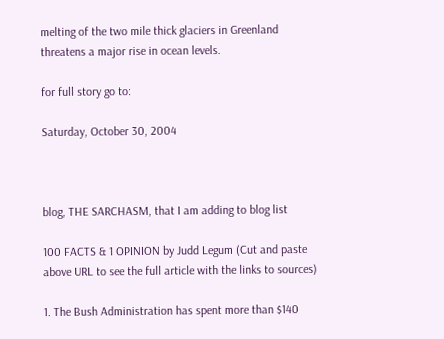melting of the two mile thick glaciers in Greenland threatens a major rise in ocean levels.

for full story go to:

Saturday, October 30, 2004



blog, THE SARCHASM, that I am adding to blog list

100 FACTS & 1 OPINION by Judd Legum (Cut and paste above URL to see the full article with the links to sources)

1. The Bush Administration has spent more than $140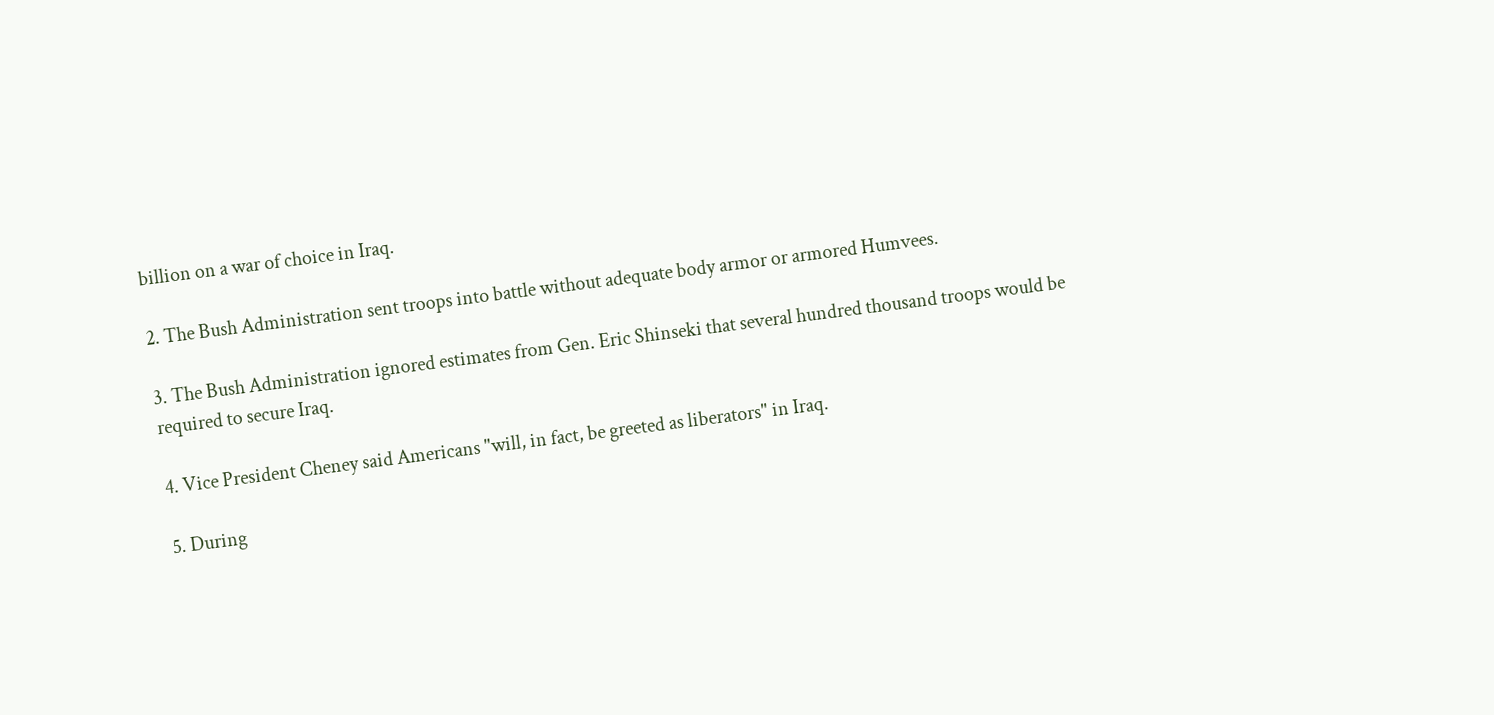billion on a war of choice in Iraq.

2. The Bush Administration sent troops into battle without adequate body armor or armored Humvees.

3. The Bush Administration ignored estimates from Gen. Eric Shinseki that several hundred thousand troops would be required to secure Iraq.

4. Vice President Cheney said Americans "will, in fact, be greeted as liberators" in Iraq.

5. During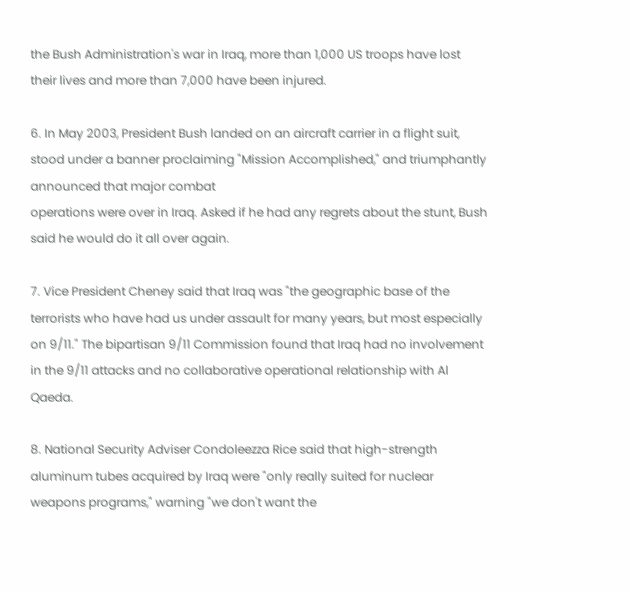the Bush Administration's war in Iraq, more than 1,000 US troops have lost their lives and more than 7,000 have been injured.

6. In May 2003, President Bush landed on an aircraft carrier in a flight suit, stood under a banner proclaiming "Mission Accomplished," and triumphantly announced that major combat
operations were over in Iraq. Asked if he had any regrets about the stunt, Bush said he would do it all over again.

7. Vice President Cheney said that Iraq was "the geographic base of the terrorists who have had us under assault for many years, but most especially on 9/11." The bipartisan 9/11 Commission found that Iraq had no involvement in the 9/11 attacks and no collaborative operational relationship with Al Qaeda.

8. National Security Adviser Condoleezza Rice said that high-strength aluminum tubes acquired by Iraq were "only really suited for nuclear weapons programs," warning "we don't want the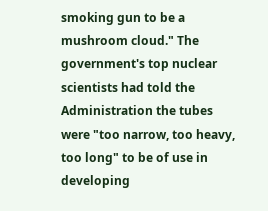smoking gun to be a mushroom cloud." The government's top nuclear scientists had told the Administration the tubes were "too narrow, too heavy, too long" to be of use in developing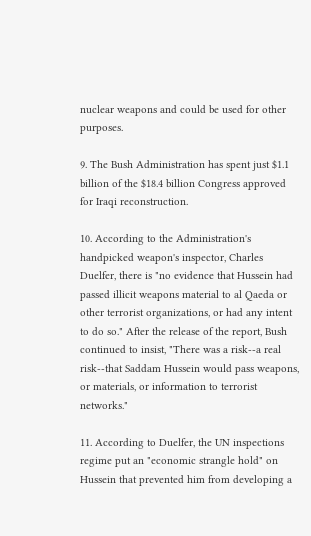nuclear weapons and could be used for other purposes.

9. The Bush Administration has spent just $1.1 billion of the $18.4 billion Congress approved for Iraqi reconstruction.

10. According to the Administration's handpicked weapon's inspector, Charles Duelfer, there is "no evidence that Hussein had passed illicit weapons material to al Qaeda or other terrorist organizations, or had any intent to do so." After the release of the report, Bush continued to insist, "There was a risk--a real risk--that Saddam Hussein would pass weapons, or materials, or information to terrorist networks."

11. According to Duelfer, the UN inspections regime put an "economic strangle hold" on Hussein that prevented him from developing a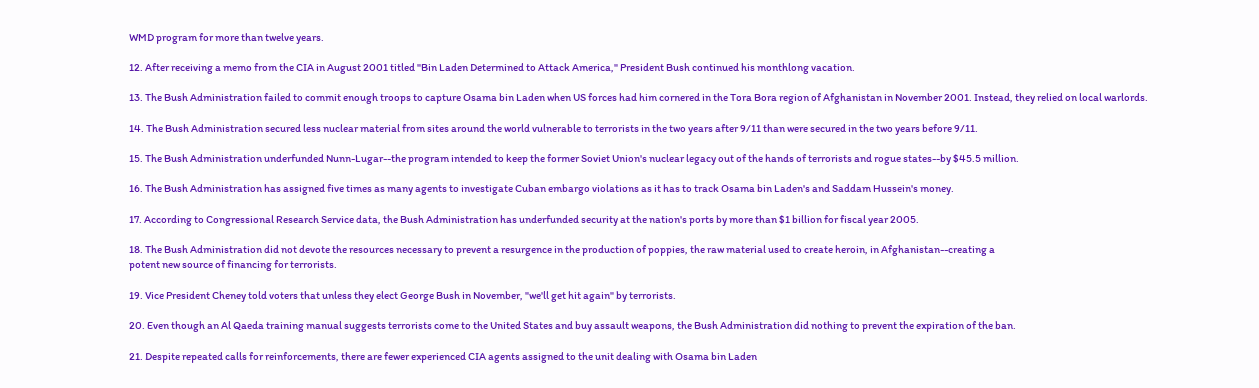WMD program for more than twelve years.

12. After receiving a memo from the CIA in August 2001 titled "Bin Laden Determined to Attack America," President Bush continued his monthlong vacation.

13. The Bush Administration failed to commit enough troops to capture Osama bin Laden when US forces had him cornered in the Tora Bora region of Afghanistan in November 2001. Instead, they relied on local warlords.

14. The Bush Administration secured less nuclear material from sites around the world vulnerable to terrorists in the two years after 9/11 than were secured in the two years before 9/11.

15. The Bush Administration underfunded Nunn-Lugar--the program intended to keep the former Soviet Union's nuclear legacy out of the hands of terrorists and rogue states--by $45.5 million.

16. The Bush Administration has assigned five times as many agents to investigate Cuban embargo violations as it has to track Osama bin Laden's and Saddam Hussein's money.

17. According to Congressional Research Service data, the Bush Administration has underfunded security at the nation's ports by more than $1 billion for fiscal year 2005.

18. The Bush Administration did not devote the resources necessary to prevent a resurgence in the production of poppies, the raw material used to create heroin, in Afghanistan--creating a
potent new source of financing for terrorists.

19. Vice President Cheney told voters that unless they elect George Bush in November, "we'll get hit again" by terrorists.

20. Even though an Al Qaeda training manual suggests terrorists come to the United States and buy assault weapons, the Bush Administration did nothing to prevent the expiration of the ban.

21. Despite repeated calls for reinforcements, there are fewer experienced CIA agents assigned to the unit dealing with Osama bin Laden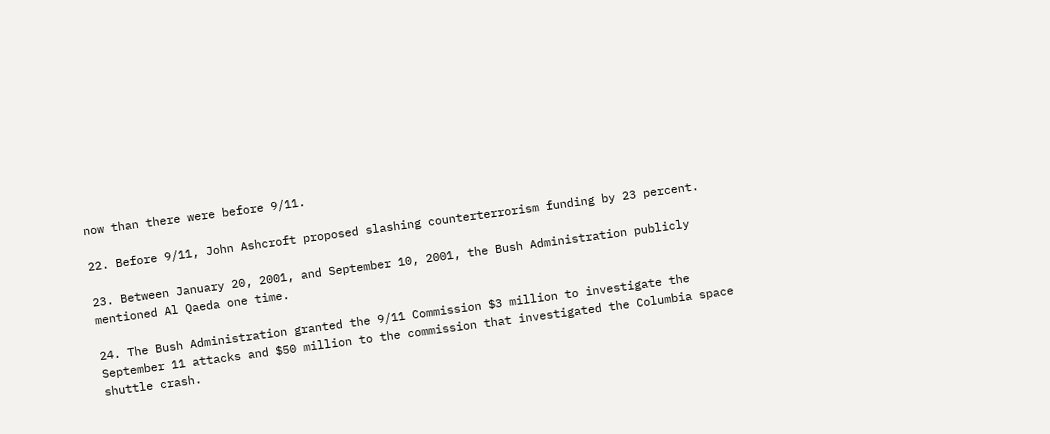now than there were before 9/11.

22. Before 9/11, John Ashcroft proposed slashing counterterrorism funding by 23 percent.

23. Between January 20, 2001, and September 10, 2001, the Bush Administration publicly mentioned Al Qaeda one time.

24. The Bush Administration granted the 9/11 Commission $3 million to investigate the September 11 attacks and $50 million to the commission that investigated the Columbia space shuttle crash.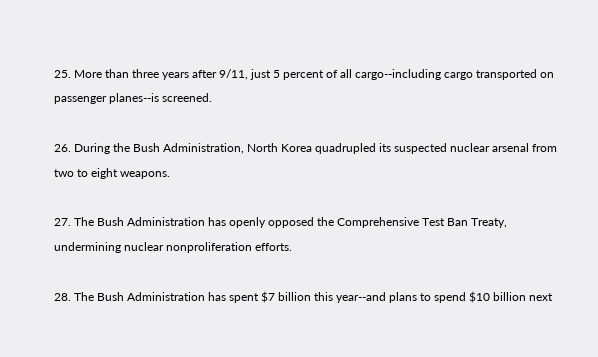25. More than three years after 9/11, just 5 percent of all cargo--including cargo transported on passenger planes--is screened.

26. During the Bush Administration, North Korea quadrupled its suspected nuclear arsenal from two to eight weapons.

27. The Bush Administration has openly opposed the Comprehensive Test Ban Treaty, undermining nuclear nonproliferation efforts.

28. The Bush Administration has spent $7 billion this year--and plans to spend $10 billion next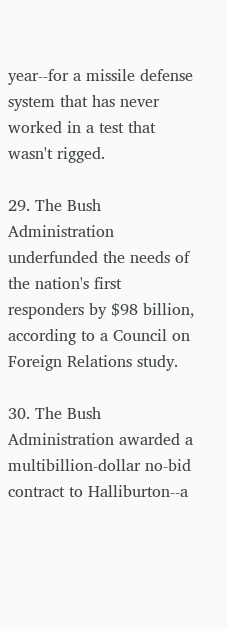year--for a missile defense system that has never worked in a test that wasn't rigged.

29. The Bush Administration underfunded the needs of the nation's first responders by $98 billion, according to a Council on Foreign Relations study.

30. The Bush Administration awarded a multibillion-dollar no-bid contract to Halliburton--a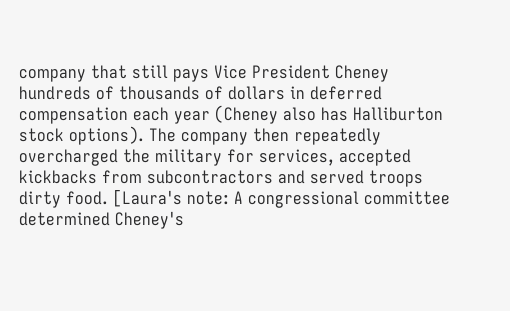company that still pays Vice President Cheney hundreds of thousands of dollars in deferred
compensation each year (Cheney also has Halliburton stock options). The company then repeatedly overcharged the military for services, accepted kickbacks from subcontractors and served troops dirty food. [Laura's note: A congressional committee determined Cheney's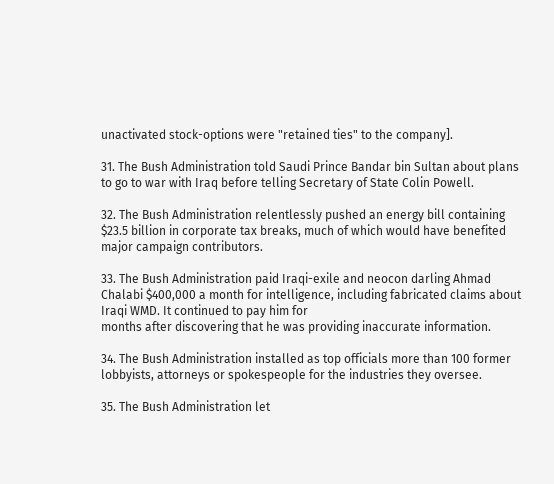unactivated stock-options were "retained ties" to the company].

31. The Bush Administration told Saudi Prince Bandar bin Sultan about plans to go to war with Iraq before telling Secretary of State Colin Powell.

32. The Bush Administration relentlessly pushed an energy bill containing $23.5 billion in corporate tax breaks, much of which would have benefited major campaign contributors.

33. The Bush Administration paid Iraqi-exile and neocon darling Ahmad Chalabi $400,000 a month for intelligence, including fabricated claims about Iraqi WMD. It continued to pay him for
months after discovering that he was providing inaccurate information.

34. The Bush Administration installed as top officials more than 100 former lobbyists, attorneys or spokespeople for the industries they oversee.

35. The Bush Administration let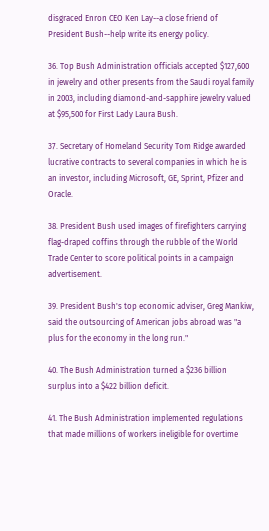disgraced Enron CEO Ken Lay--a close friend of President Bush--help write its energy policy.

36. Top Bush Administration officials accepted $127,600 in jewelry and other presents from the Saudi royal family in 2003, including diamond-and-sapphire jewelry valued at $95,500 for First Lady Laura Bush.

37. Secretary of Homeland Security Tom Ridge awarded lucrative contracts to several companies in which he is an investor, including Microsoft, GE, Sprint, Pfizer and Oracle.

38. President Bush used images of firefighters carrying flag-draped coffins through the rubble of the World Trade Center to score political points in a campaign advertisement.

39. President Bush's top economic adviser, Greg Mankiw, said the outsourcing of American jobs abroad was "a plus for the economy in the long run."

40. The Bush Administration turned a $236 billion surplus into a $422 billion deficit.

41. The Bush Administration implemented regulations that made millions of workers ineligible for overtime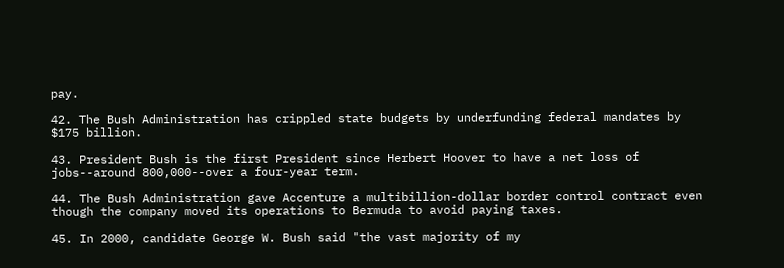pay.

42. The Bush Administration has crippled state budgets by underfunding federal mandates by $175 billion.

43. President Bush is the first President since Herbert Hoover to have a net loss of jobs--around 800,000--over a four-year term.

44. The Bush Administration gave Accenture a multibillion-dollar border control contract even though the company moved its operations to Bermuda to avoid paying taxes.

45. In 2000, candidate George W. Bush said "the vast majority of my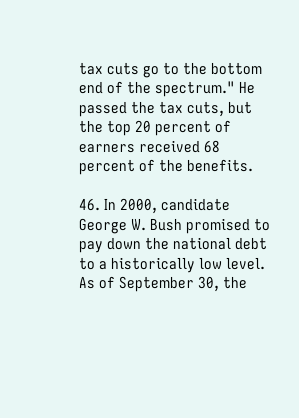tax cuts go to the bottom end of the spectrum." He passed the tax cuts, but the top 20 percent of earners received 68 percent of the benefits.

46. In 2000, candidate George W. Bush promised to pay down the national debt to a historically low level. As of September 30, the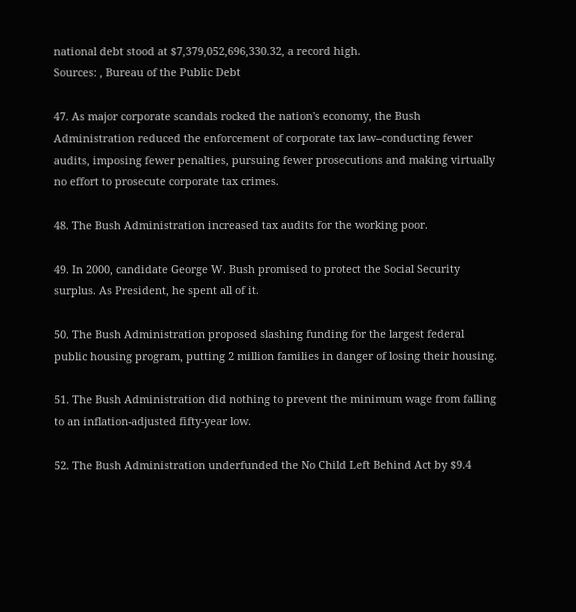national debt stood at $7,379,052,696,330.32, a record high.
Sources: , Bureau of the Public Debt

47. As major corporate scandals rocked the nation's economy, the Bush Administration reduced the enforcement of corporate tax law--conducting fewer audits, imposing fewer penalties, pursuing fewer prosecutions and making virtually no effort to prosecute corporate tax crimes.

48. The Bush Administration increased tax audits for the working poor.

49. In 2000, candidate George W. Bush promised to protect the Social Security surplus. As President, he spent all of it.

50. The Bush Administration proposed slashing funding for the largest federal public housing program, putting 2 million families in danger of losing their housing.

51. The Bush Administration did nothing to prevent the minimum wage from falling to an inflation-adjusted fifty-year low.

52. The Bush Administration underfunded the No Child Left Behind Act by $9.4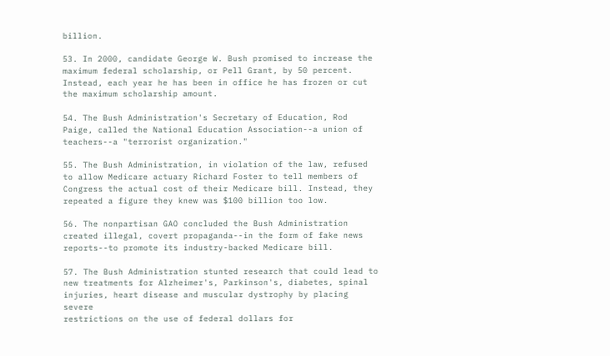billion.

53. In 2000, candidate George W. Bush promised to increase the maximum federal scholarship, or Pell Grant, by 50 percent. Instead, each year he has been in office he has frozen or cut
the maximum scholarship amount.

54. The Bush Administration's Secretary of Education, Rod Paige, called the National Education Association--a union of teachers--a "terrorist organization."

55. The Bush Administration, in violation of the law, refused to allow Medicare actuary Richard Foster to tell members of Congress the actual cost of their Medicare bill. Instead, they repeated a figure they knew was $100 billion too low.

56. The nonpartisan GAO concluded the Bush Administration created illegal, covert propaganda--in the form of fake news reports--to promote its industry-backed Medicare bill.

57. The Bush Administration stunted research that could lead to new treatments for Alzheimer's, Parkinson's, diabetes, spinal injuries, heart disease and muscular dystrophy by placing severe
restrictions on the use of federal dollars for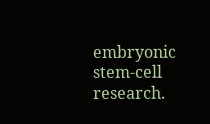embryonic stem-cell research.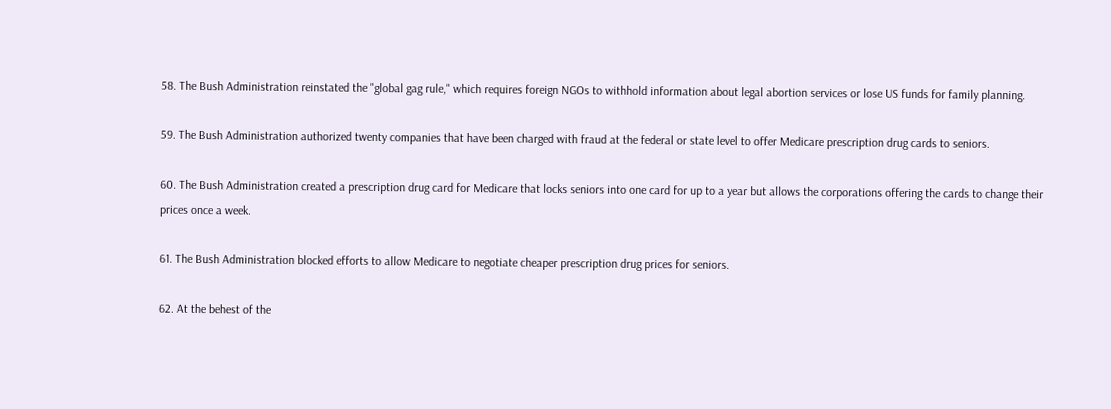58. The Bush Administration reinstated the "global gag rule," which requires foreign NGOs to withhold information about legal abortion services or lose US funds for family planning.

59. The Bush Administration authorized twenty companies that have been charged with fraud at the federal or state level to offer Medicare prescription drug cards to seniors.

60. The Bush Administration created a prescription drug card for Medicare that locks seniors into one card for up to a year but allows the corporations offering the cards to change their
prices once a week.

61. The Bush Administration blocked efforts to allow Medicare to negotiate cheaper prescription drug prices for seniors.

62. At the behest of the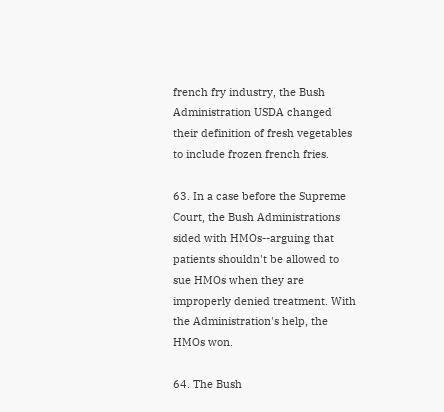french fry industry, the Bush Administration USDA changed their definition of fresh vegetables to include frozen french fries.

63. In a case before the Supreme Court, the Bush Administrations sided with HMOs--arguing that patients shouldn't be allowed to sue HMOs when they are improperly denied treatment. With the Administration's help, the HMOs won.

64. The Bush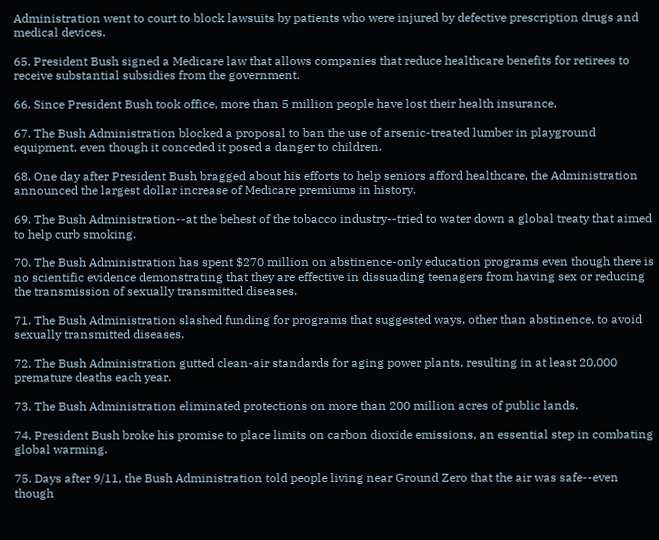Administration went to court to block lawsuits by patients who were injured by defective prescription drugs and medical devices.

65. President Bush signed a Medicare law that allows companies that reduce healthcare benefits for retirees to receive substantial subsidies from the government.

66. Since President Bush took office, more than 5 million people have lost their health insurance.

67. The Bush Administration blocked a proposal to ban the use of arsenic-treated lumber in playground equipment, even though it conceded it posed a danger to children.

68. One day after President Bush bragged about his efforts to help seniors afford healthcare, the Administration announced the largest dollar increase of Medicare premiums in history.

69. The Bush Administration--at the behest of the tobacco industry--tried to water down a global treaty that aimed to help curb smoking.

70. The Bush Administration has spent $270 million on abstinence-only education programs even though there is no scientific evidence demonstrating that they are effective in dissuading teenagers from having sex or reducing the transmission of sexually transmitted diseases.

71. The Bush Administration slashed funding for programs that suggested ways, other than abstinence, to avoid sexually transmitted diseases.

72. The Bush Administration gutted clean-air standards for aging power plants, resulting in at least 20,000 premature deaths each year.

73. The Bush Administration eliminated protections on more than 200 million acres of public lands.

74. President Bush broke his promise to place limits on carbon dioxide emissions, an essential step in combating global warming.

75. Days after 9/11, the Bush Administration told people living near Ground Zero that the air was safe--even though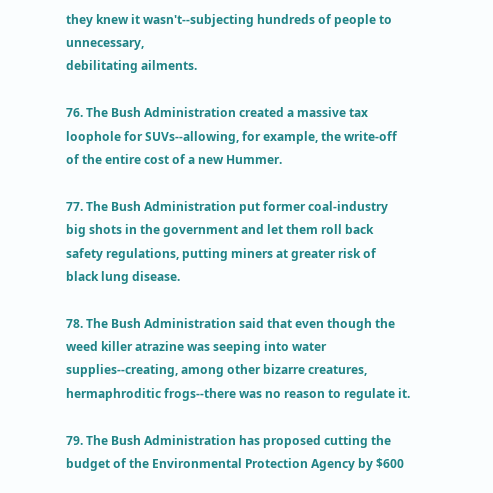they knew it wasn't--subjecting hundreds of people to unnecessary,
debilitating ailments.

76. The Bush Administration created a massive tax loophole for SUVs--allowing, for example, the write-off of the entire cost of a new Hummer.

77. The Bush Administration put former coal-industry big shots in the government and let them roll back safety regulations, putting miners at greater risk of black lung disease.

78. The Bush Administration said that even though the weed killer atrazine was seeping into water supplies--creating, among other bizarre creatures, hermaphroditic frogs--there was no reason to regulate it.

79. The Bush Administration has proposed cutting the budget of the Environmental Protection Agency by $600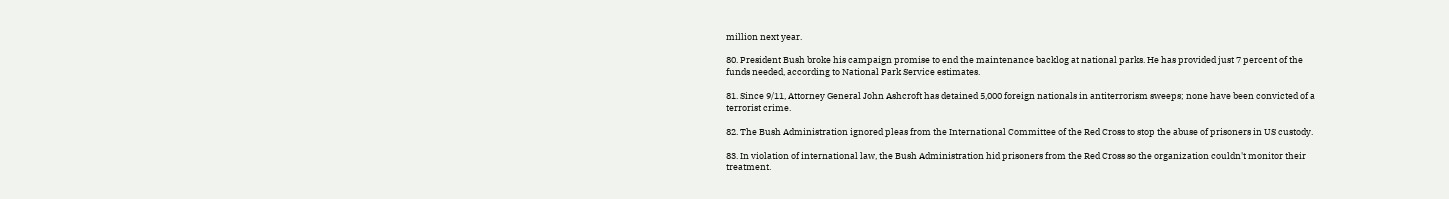million next year.

80. President Bush broke his campaign promise to end the maintenance backlog at national parks. He has provided just 7 percent of the funds needed, according to National Park Service estimates.

81. Since 9/11, Attorney General John Ashcroft has detained 5,000 foreign nationals in antiterrorism sweeps; none have been convicted of a terrorist crime.

82. The Bush Administration ignored pleas from the International Committee of the Red Cross to stop the abuse of prisoners in US custody.

83. In violation of international law, the Bush Administration hid prisoners from the Red Cross so the organization couldn't monitor their treatment.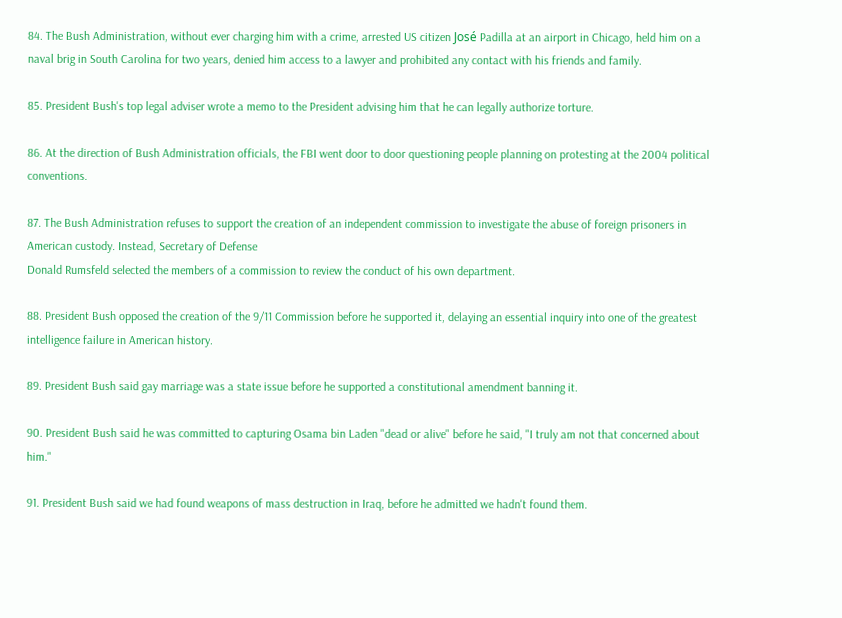84. The Bush Administration, without ever charging him with a crime, arrested US citizen José Padilla at an airport in Chicago, held him on a naval brig in South Carolina for two years, denied him access to a lawyer and prohibited any contact with his friends and family.

85. President Bush's top legal adviser wrote a memo to the President advising him that he can legally authorize torture.

86. At the direction of Bush Administration officials, the FBI went door to door questioning people planning on protesting at the 2004 political conventions.

87. The Bush Administration refuses to support the creation of an independent commission to investigate the abuse of foreign prisoners in American custody. Instead, Secretary of Defense
Donald Rumsfeld selected the members of a commission to review the conduct of his own department.

88. President Bush opposed the creation of the 9/11 Commission before he supported it, delaying an essential inquiry into one of the greatest intelligence failure in American history.

89. President Bush said gay marriage was a state issue before he supported a constitutional amendment banning it.

90. President Bush said he was committed to capturing Osama bin Laden "dead or alive" before he said, "I truly am not that concerned about him."

91. President Bush said we had found weapons of mass destruction in Iraq, before he admitted we hadn't found them.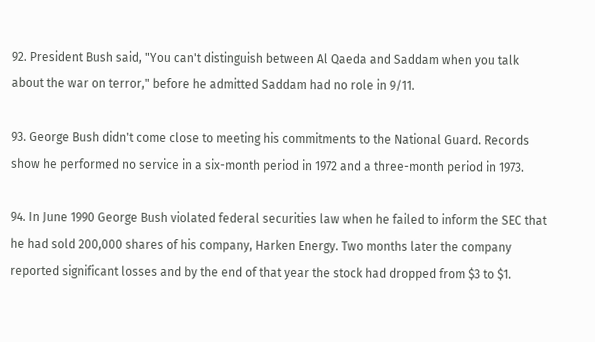92. President Bush said, "You can't distinguish between Al Qaeda and Saddam when you talk about the war on terror," before he admitted Saddam had no role in 9/11.

93. George Bush didn't come close to meeting his commitments to the National Guard. Records show he performed no service in a six-month period in 1972 and a three-month period in 1973.

94. In June 1990 George Bush violated federal securities law when he failed to inform the SEC that he had sold 200,000 shares of his company, Harken Energy. Two months later the company reported significant losses and by the end of that year the stock had dropped from $3 to $1.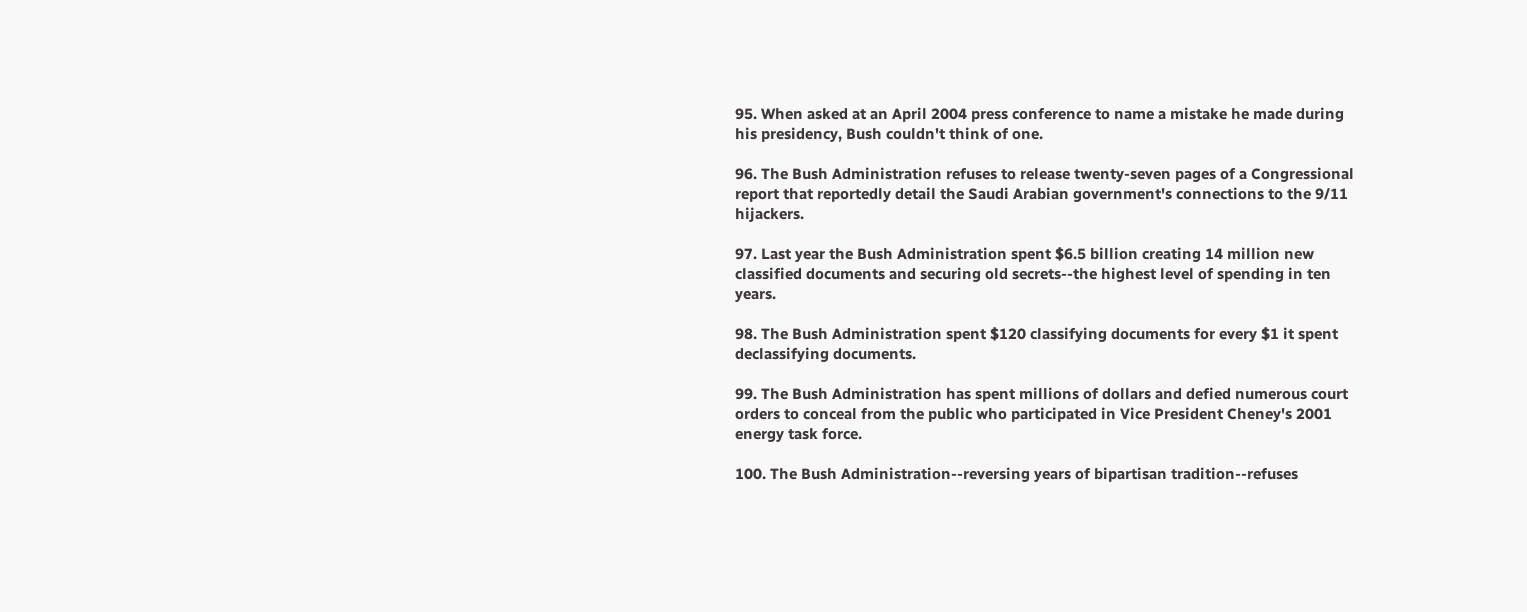95. When asked at an April 2004 press conference to name a mistake he made during his presidency, Bush couldn't think of one.

96. The Bush Administration refuses to release twenty-seven pages of a Congressional report that reportedly detail the Saudi Arabian government's connections to the 9/11 hijackers.

97. Last year the Bush Administration spent $6.5 billion creating 14 million new classified documents and securing old secrets--the highest level of spending in ten years.

98. The Bush Administration spent $120 classifying documents for every $1 it spent declassifying documents.

99. The Bush Administration has spent millions of dollars and defied numerous court orders to conceal from the public who participated in Vice President Cheney's 2001 energy task force.

100. The Bush Administration--reversing years of bipartisan tradition--refuses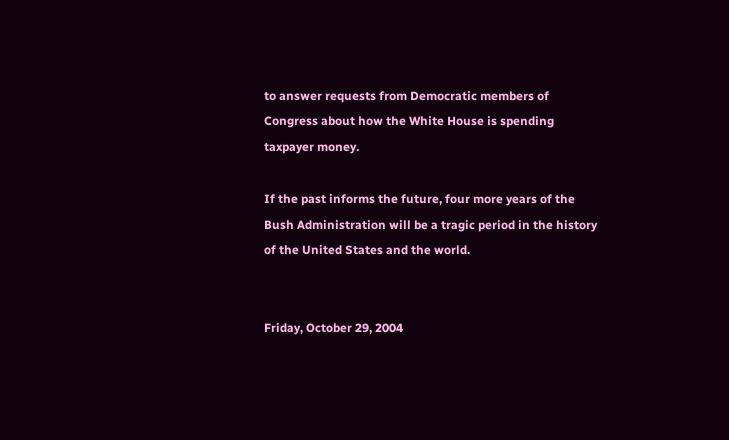to answer requests from Democratic members of Congress about how the White House is spending taxpayer money.

If the past informs the future, four more years of the Bush Administration will be a tragic period in the history of the United States and the world.


Friday, October 29, 2004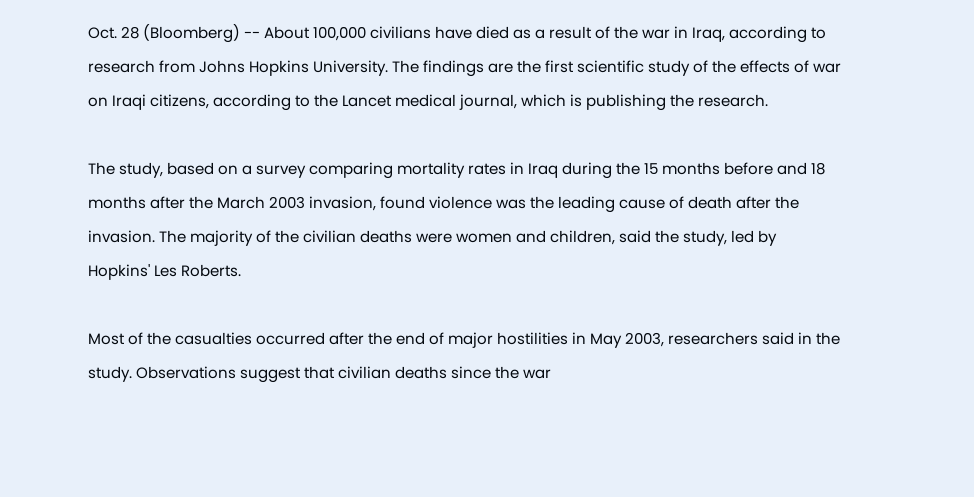Oct. 28 (Bloomberg) -- About 100,000 civilians have died as a result of the war in Iraq, according to research from Johns Hopkins University. The findings are the first scientific study of the effects of war on Iraqi citizens, according to the Lancet medical journal, which is publishing the research.

The study, based on a survey comparing mortality rates in Iraq during the 15 months before and 18 months after the March 2003 invasion, found violence was the leading cause of death after the invasion. The majority of the civilian deaths were women and children, said the study, led by Hopkins' Les Roberts.

Most of the casualties occurred after the end of major hostilities in May 2003, researchers said in the study. Observations suggest that civilian deaths since the war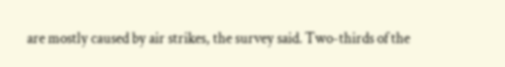are mostly caused by air strikes, the survey said. Two-thirds of the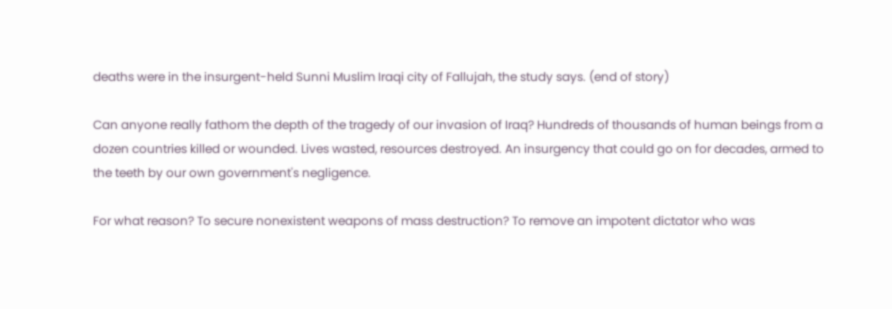deaths were in the insurgent-held Sunni Muslim Iraqi city of Fallujah, the study says. (end of story)

Can anyone really fathom the depth of the tragedy of our invasion of Iraq? Hundreds of thousands of human beings from a dozen countries killed or wounded. Lives wasted, resources destroyed. An insurgency that could go on for decades, armed to the teeth by our own government's negligence.

For what reason? To secure nonexistent weapons of mass destruction? To remove an impotent dictator who was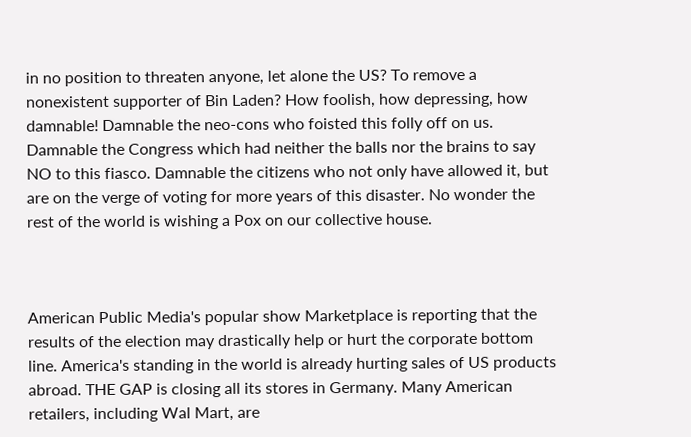in no position to threaten anyone, let alone the US? To remove a nonexistent supporter of Bin Laden? How foolish, how depressing, how damnable! Damnable the neo-cons who foisted this folly off on us. Damnable the Congress which had neither the balls nor the brains to say NO to this fiasco. Damnable the citizens who not only have allowed it, but are on the verge of voting for more years of this disaster. No wonder the rest of the world is wishing a Pox on our collective house.



American Public Media's popular show Marketplace is reporting that the results of the election may drastically help or hurt the corporate bottom line. America's standing in the world is already hurting sales of US products abroad. THE GAP is closing all its stores in Germany. Many American retailers, including Wal Mart, are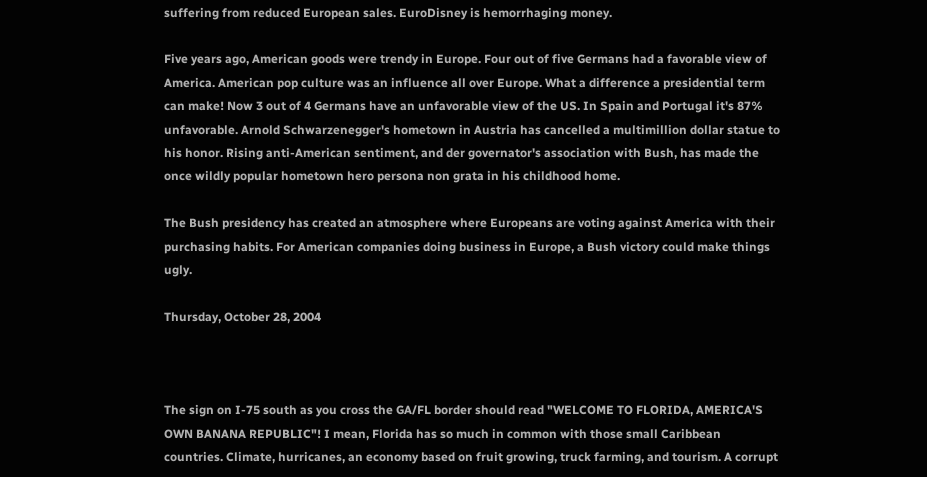suffering from reduced European sales. EuroDisney is hemorrhaging money.

Five years ago, American goods were trendy in Europe. Four out of five Germans had a favorable view of America. American pop culture was an influence all over Europe. What a difference a presidential term can make! Now 3 out of 4 Germans have an unfavorable view of the US. In Spain and Portugal it's 87% unfavorable. Arnold Schwarzenegger's hometown in Austria has cancelled a multimillion dollar statue to his honor. Rising anti-American sentiment, and der governator's association with Bush, has made the once wildly popular hometown hero persona non grata in his childhood home.

The Bush presidency has created an atmosphere where Europeans are voting against America with their purchasing habits. For American companies doing business in Europe, a Bush victory could make things ugly.

Thursday, October 28, 2004



The sign on I-75 south as you cross the GA/FL border should read "WELCOME TO FLORIDA, AMERICA'S OWN BANANA REPUBLIC"! I mean, Florida has so much in common with those small Caribbean countries. Climate, hurricanes, an economy based on fruit growing, truck farming, and tourism. A corrupt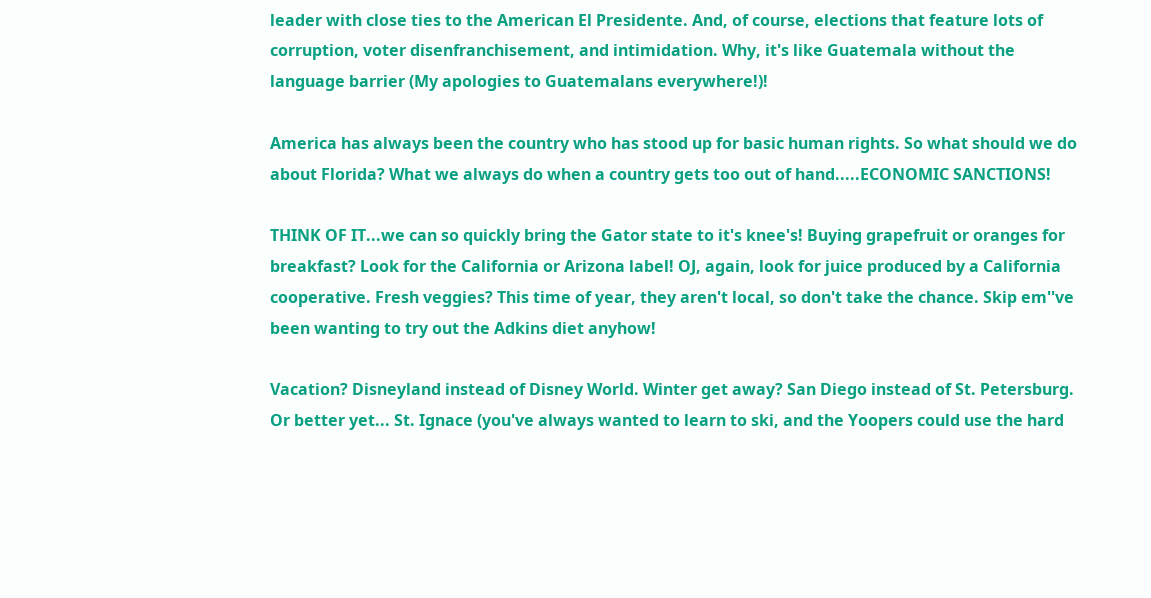leader with close ties to the American El Presidente. And, of course, elections that feature lots of corruption, voter disenfranchisement, and intimidation. Why, it's like Guatemala without the language barrier (My apologies to Guatemalans everywhere!)!

America has always been the country who has stood up for basic human rights. So what should we do about Florida? What we always do when a country gets too out of hand.....ECONOMIC SANCTIONS!

THINK OF IT...we can so quickly bring the Gator state to it's knee's! Buying grapefruit or oranges for breakfast? Look for the California or Arizona label! OJ, again, look for juice produced by a California cooperative. Fresh veggies? This time of year, they aren't local, so don't take the chance. Skip em''ve been wanting to try out the Adkins diet anyhow!

Vacation? Disneyland instead of Disney World. Winter get away? San Diego instead of St. Petersburg. Or better yet... St. Ignace (you've always wanted to learn to ski, and the Yoopers could use the hard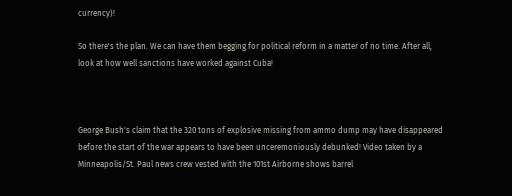currency)!

So there's the plan. We can have them begging for political reform in a matter of no time. After all, look at how well sanctions have worked against Cuba!



George Bush's claim that the 320 tons of explosive missing from ammo dump may have disappeared before the start of the war appears to have been unceremoniously debunked! Video taken by a Minneapolis/St. Paul news crew vested with the 101st Airborne shows barrel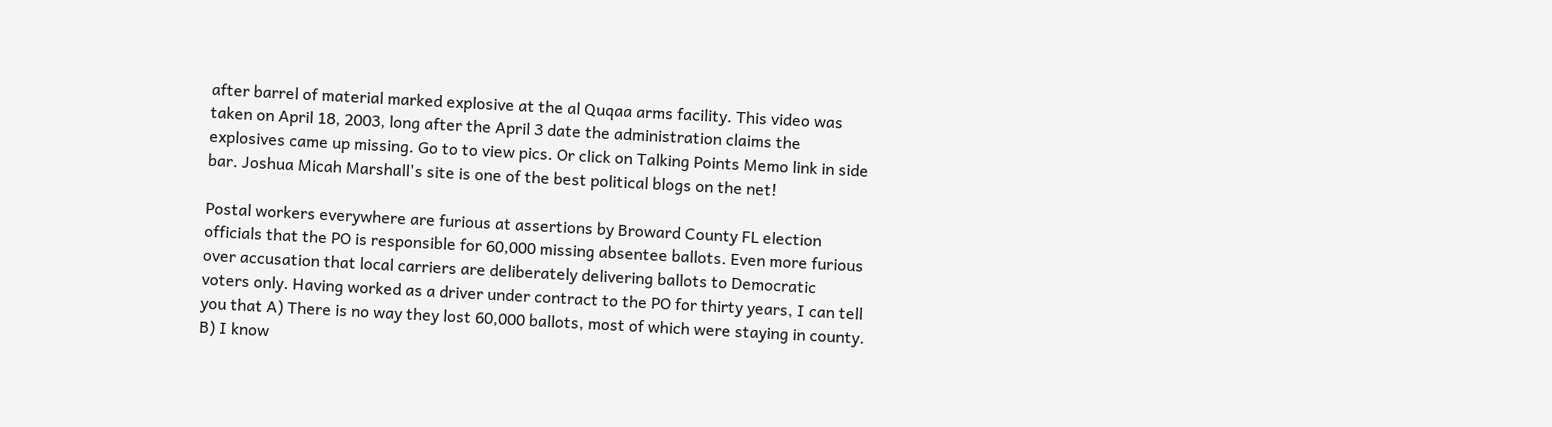after barrel of material marked explosive at the al Quqaa arms facility. This video was taken on April 18, 2003, long after the April 3 date the administration claims the explosives came up missing. Go to to view pics. Or click on Talking Points Memo link in side bar. Joshua Micah Marshall's site is one of the best political blogs on the net!

Postal workers everywhere are furious at assertions by Broward County FL election officials that the PO is responsible for 60,000 missing absentee ballots. Even more furious over accusation that local carriers are deliberately delivering ballots to Democratic voters only. Having worked as a driver under contract to the PO for thirty years, I can tell you that A) There is no way they lost 60,000 ballots, most of which were staying in county. B) I know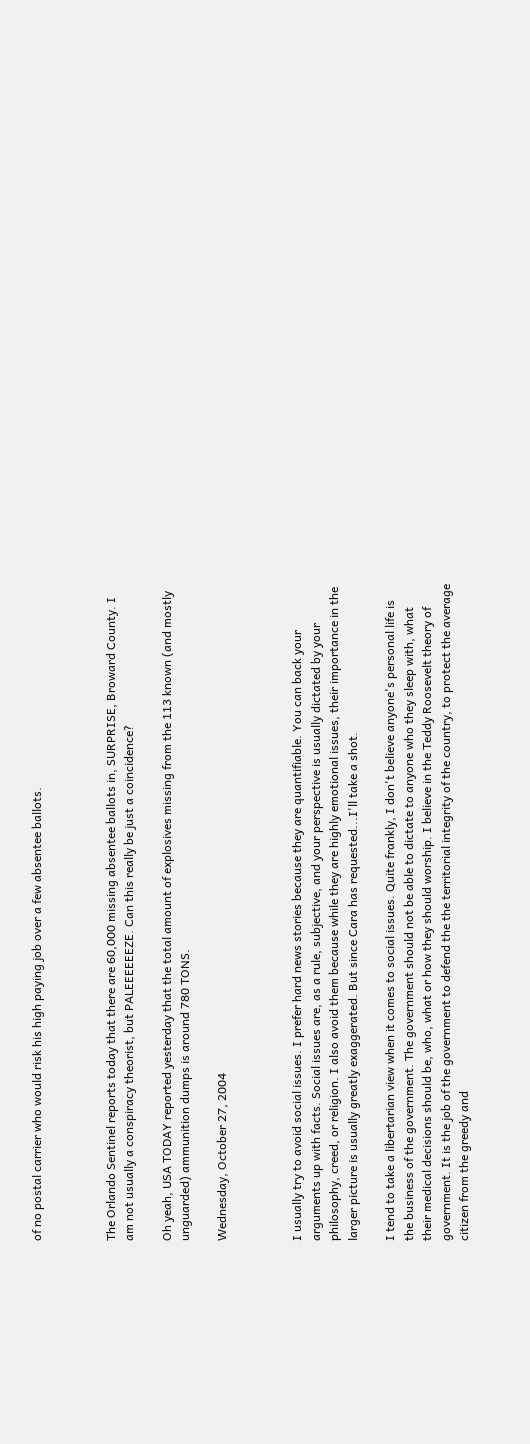of no postal carrier who would risk his high paying job over a few absentee ballots.



The Orlando Sentinel reports today that there are 60,000 missing absentee ballots in, SURPRISE, Broward County. I am not usually a conspiracy theorist, but PALEEEEEEZE. Can this really be just a coincidence?

Oh yeah, USA TODAY reported yesterday that the total amount of explosives missing from the 113 known (and mostly unguarded) ammunition dumps is around 780 TONS.

Wednesday, October 27, 2004



I usually try to avoid social issues. I prefer hard news stories because they are quantifiable. You can back your arguments up with facts. Social issues are, as a rule, subjective, and your perspective is usually dictated by your philosophy, creed, or religion. I also avoid them because while they are highly emotional issues, their importance in the larger picture is usually greatly exaggerated. But since Cara has requested...I'll take a shot.

I tend to take a libertarian view when it comes to social issues. Quite frankly, I don't believe anyone's personal life is the business of the government. The government should not be able to dictate to anyone who they sleep with, what their medical decisions should be, who, what or how they should worship. I believe in the Teddy Roosevelt theory of government. It is the job of the government to defend the the territorial integrity of the country, to protect the average citizen from the greedy and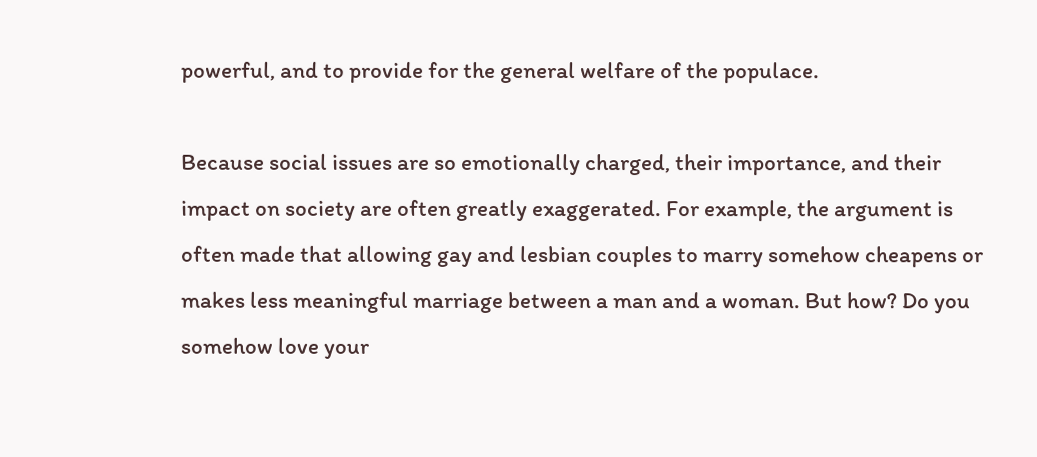powerful, and to provide for the general welfare of the populace.

Because social issues are so emotionally charged, their importance, and their impact on society are often greatly exaggerated. For example, the argument is often made that allowing gay and lesbian couples to marry somehow cheapens or makes less meaningful marriage between a man and a woman. But how? Do you somehow love your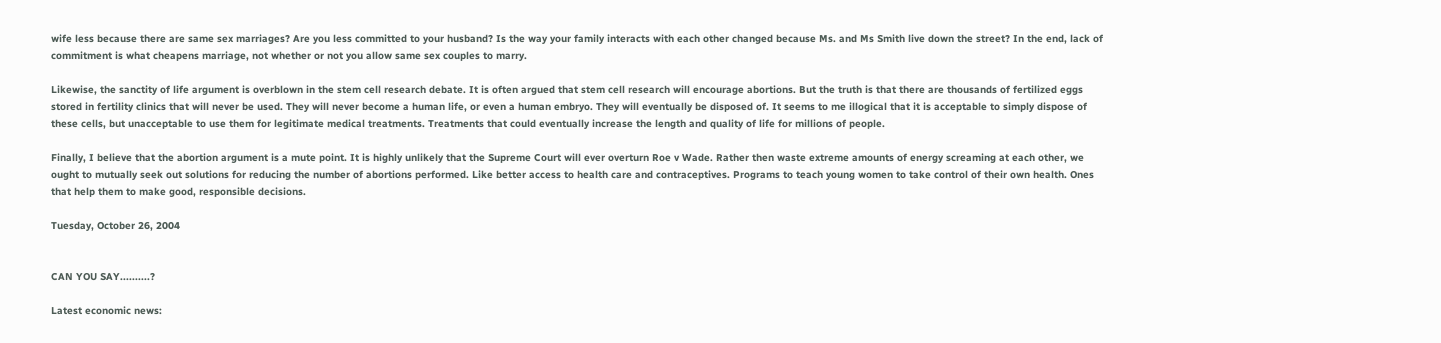wife less because there are same sex marriages? Are you less committed to your husband? Is the way your family interacts with each other changed because Ms. and Ms Smith live down the street? In the end, lack of commitment is what cheapens marriage, not whether or not you allow same sex couples to marry.

Likewise, the sanctity of life argument is overblown in the stem cell research debate. It is often argued that stem cell research will encourage abortions. But the truth is that there are thousands of fertilized eggs stored in fertility clinics that will never be used. They will never become a human life, or even a human embryo. They will eventually be disposed of. It seems to me illogical that it is acceptable to simply dispose of these cells, but unacceptable to use them for legitimate medical treatments. Treatments that could eventually increase the length and quality of life for millions of people.

Finally, I believe that the abortion argument is a mute point. It is highly unlikely that the Supreme Court will ever overturn Roe v Wade. Rather then waste extreme amounts of energy screaming at each other, we ought to mutually seek out solutions for reducing the number of abortions performed. Like better access to health care and contraceptives. Programs to teach young women to take control of their own health. Ones that help them to make good, responsible decisions.

Tuesday, October 26, 2004


CAN YOU SAY..........?

Latest economic news: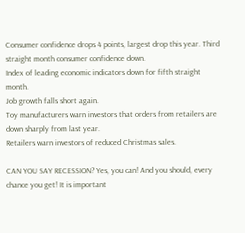Consumer confidence drops 4 points, largest drop this year. Third straight month consumer confidence down.
Index of leading economic indicators down for fifth straight month.
Job growth falls short again.
Toy manufacturers warn investors that orders from retailers are down sharply from last year.
Retailers warn investors of reduced Christmas sales.

CAN YOU SAY RECESSION? Yes, you can! And you should, every chance you get! It is important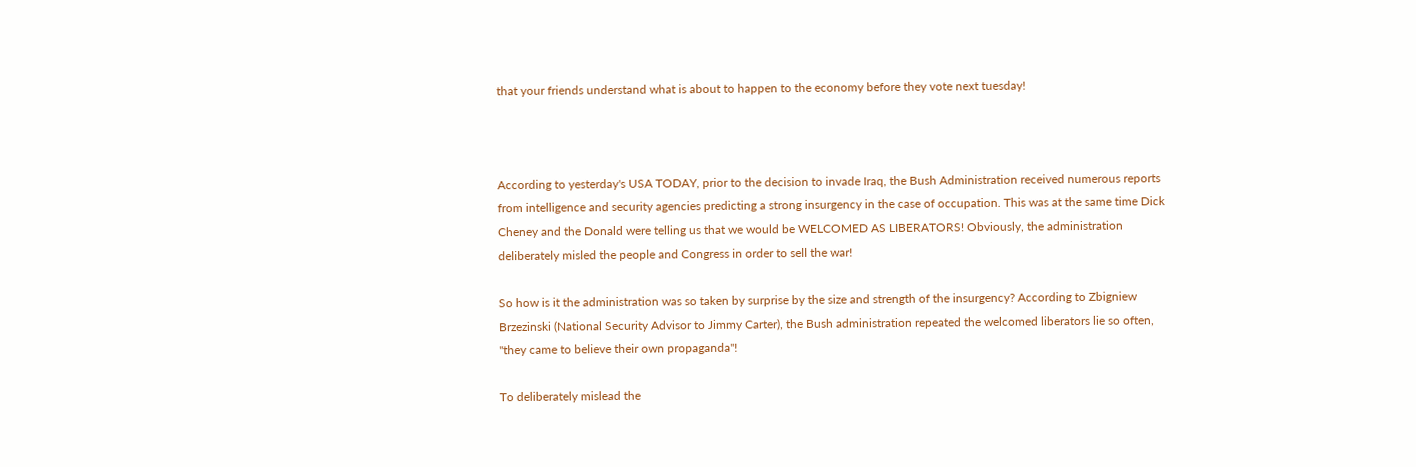that your friends understand what is about to happen to the economy before they vote next tuesday!



According to yesterday's USA TODAY, prior to the decision to invade Iraq, the Bush Administration received numerous reports from intelligence and security agencies predicting a strong insurgency in the case of occupation. This was at the same time Dick Cheney and the Donald were telling us that we would be WELCOMED AS LIBERATORS! Obviously, the administration deliberately misled the people and Congress in order to sell the war!

So how is it the administration was so taken by surprise by the size and strength of the insurgency? According to Zbigniew Brzezinski (National Security Advisor to Jimmy Carter), the Bush administration repeated the welcomed liberators lie so often, "they came to believe their own propaganda"!

To deliberately mislead the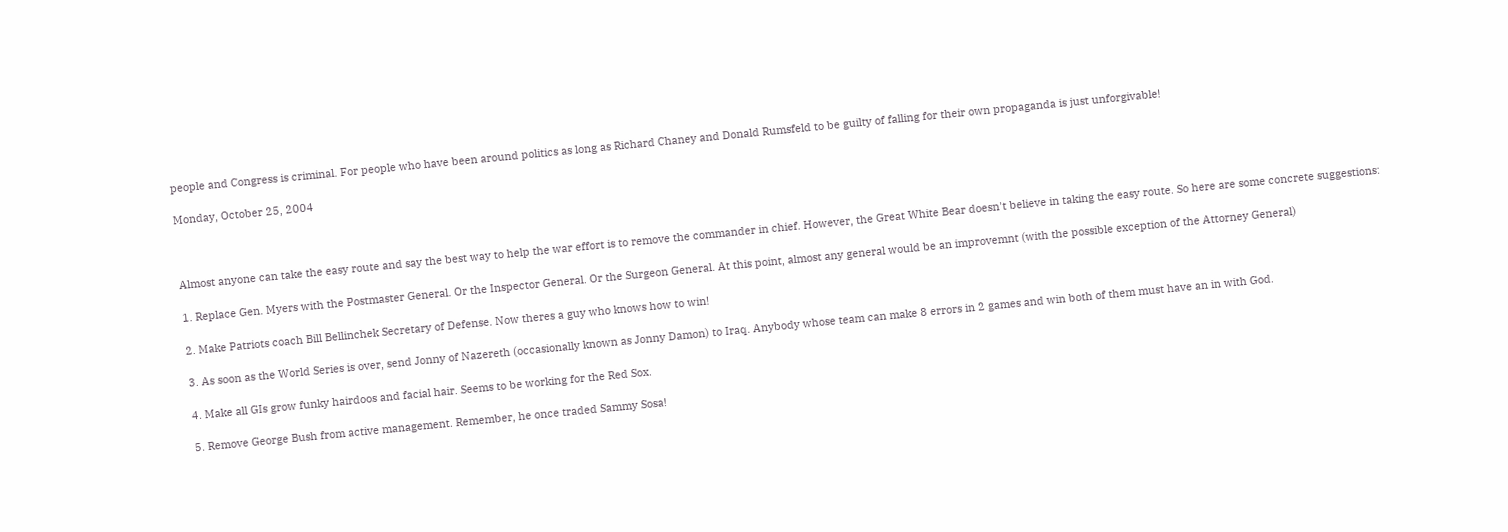people and Congress is criminal. For people who have been around politics as long as Richard Chaney and Donald Rumsfeld to be guilty of falling for their own propaganda is just unforgivable!

Monday, October 25, 2004



Almost anyone can take the easy route and say the best way to help the war effort is to remove the commander in chief. However, the Great White Bear doesn't believe in taking the easy route. So here are some concrete suggestions:

1. Replace Gen. Myers with the Postmaster General. Or the Inspector General. Or the Surgeon General. At this point, almost any general would be an improvemnt (with the possible exception of the Attorney General)

2. Make Patriots coach Bill Bellinchek Secretary of Defense. Now theres a guy who knows how to win!

3. As soon as the World Series is over, send Jonny of Nazereth (occasionally known as Jonny Damon) to Iraq. Anybody whose team can make 8 errors in 2 games and win both of them must have an in with God.

4. Make all GIs grow funky hairdoos and facial hair. Seems to be working for the Red Sox.

5. Remove George Bush from active management. Remember, he once traded Sammy Sosa!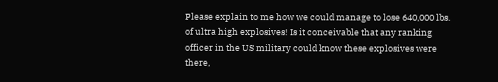Please explain to me how we could manage to lose 640,000 lbs. of ultra high explosives! Is it conceivable that any ranking officer in the US military could know these explosives were there,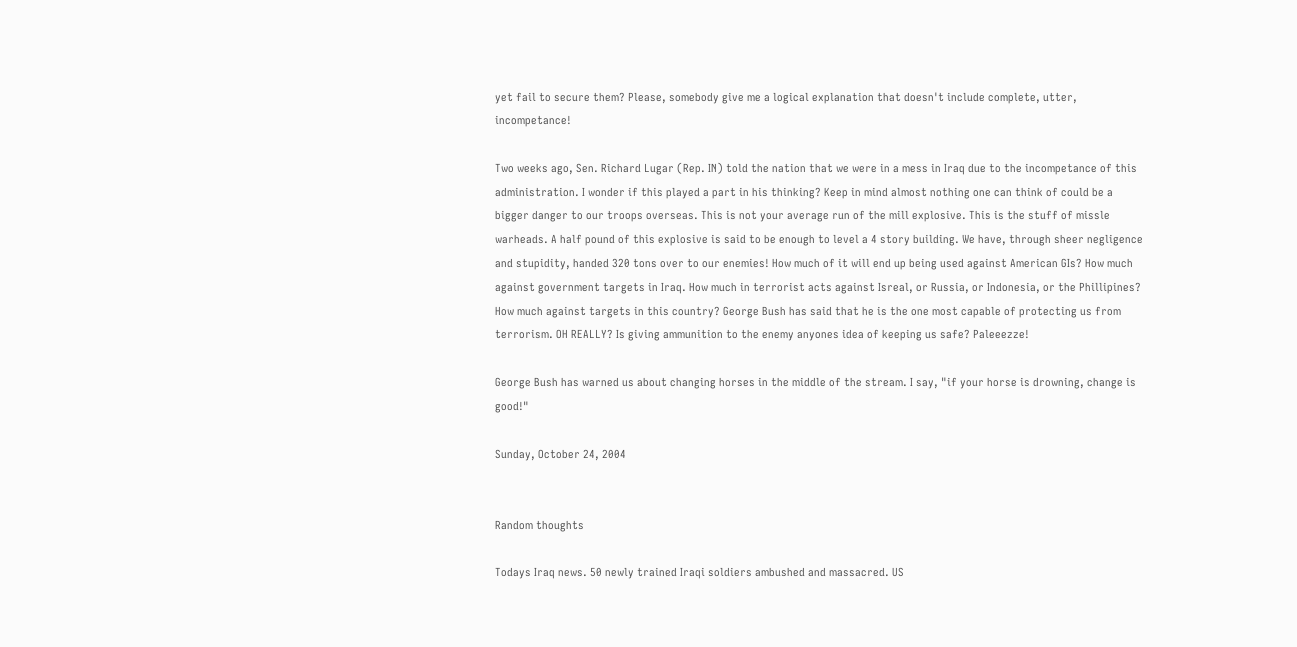yet fail to secure them? Please, somebody give me a logical explanation that doesn't include complete, utter, incompetance!

Two weeks ago, Sen. Richard Lugar (Rep. IN) told the nation that we were in a mess in Iraq due to the incompetance of this administration. I wonder if this played a part in his thinking? Keep in mind almost nothing one can think of could be a bigger danger to our troops overseas. This is not your average run of the mill explosive. This is the stuff of missle warheads. A half pound of this explosive is said to be enough to level a 4 story building. We have, through sheer negligence and stupidity, handed 320 tons over to our enemies! How much of it will end up being used against American GIs? How much against government targets in Iraq. How much in terrorist acts against Isreal, or Russia, or Indonesia, or the Phillipines? How much against targets in this country? George Bush has said that he is the one most capable of protecting us from terrorism. OH REALLY? Is giving ammunition to the enemy anyones idea of keeping us safe? Paleeezze!

George Bush has warned us about changing horses in the middle of the stream. I say, "if your horse is drowning, change is good!"

Sunday, October 24, 2004


Random thoughts

Todays Iraq news. 50 newly trained Iraqi soldiers ambushed and massacred. US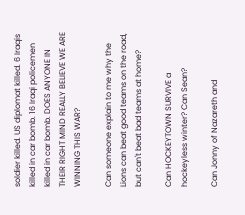soldier killed. US diplomat killed. 6 Iraqis killed in car bomb. 16 Iraqi policemen killed in car bomb. DOES ANYONE IN THEIR RIGHT MIND REALLY BELIEVE WE ARE WINNING THIS WAR?

Can someone explain to me why the Lions can beat good teams on the road, but can't beat bad teams at home?

Can HOCKEYTOWN SURVIVE a hockeyless winter? Can Sean?

Can Jonny of Nazareth and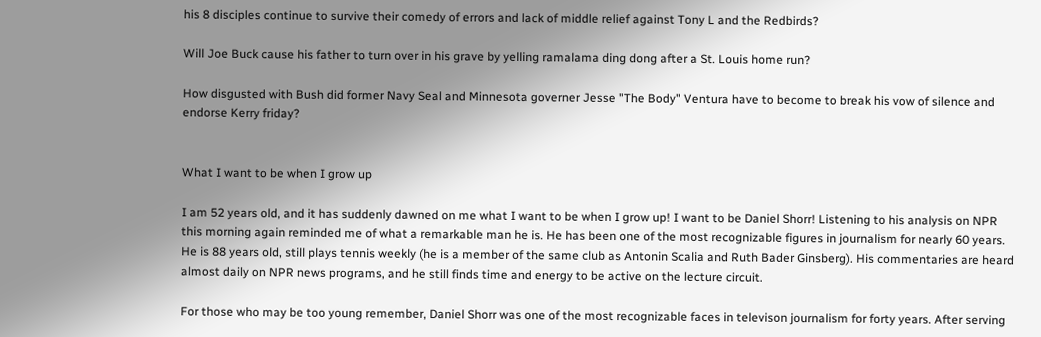his 8 disciples continue to survive their comedy of errors and lack of middle relief against Tony L and the Redbirds?

Will Joe Buck cause his father to turn over in his grave by yelling ramalama ding dong after a St. Louis home run?

How disgusted with Bush did former Navy Seal and Minnesota governer Jesse "The Body" Ventura have to become to break his vow of silence and endorse Kerry friday?


What I want to be when I grow up

I am 52 years old, and it has suddenly dawned on me what I want to be when I grow up! I want to be Daniel Shorr! Listening to his analysis on NPR this morning again reminded me of what a remarkable man he is. He has been one of the most recognizable figures in journalism for nearly 60 years. He is 88 years old, still plays tennis weekly (he is a member of the same club as Antonin Scalia and Ruth Bader Ginsberg). His commentaries are heard almost daily on NPR news programs, and he still finds time and energy to be active on the lecture circuit.

For those who may be too young remember, Daniel Shorr was one of the most recognizable faces in televison journalism for forty years. After serving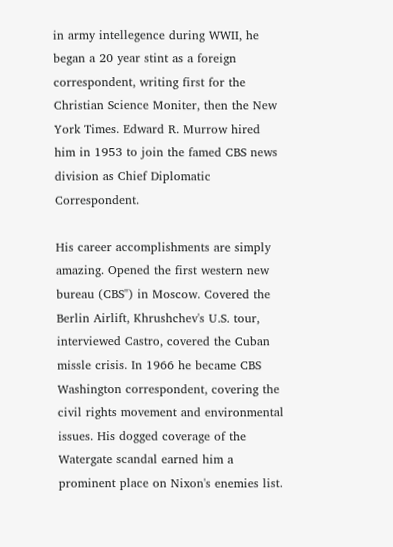in army intellegence during WWII, he began a 20 year stint as a foreign correspondent, writing first for the Christian Science Moniter, then the New York Times. Edward R. Murrow hired him in 1953 to join the famed CBS news division as Chief Diplomatic Correspondent.

His career accomplishments are simply amazing. Opened the first western new bureau (CBS") in Moscow. Covered the Berlin Airlift, Khrushchev's U.S. tour, interviewed Castro, covered the Cuban missle crisis. In 1966 he became CBS Washington correspondent, covering the civil rights movement and environmental issues. His dogged coverage of the Watergate scandal earned him a prominent place on Nixon's enemies list.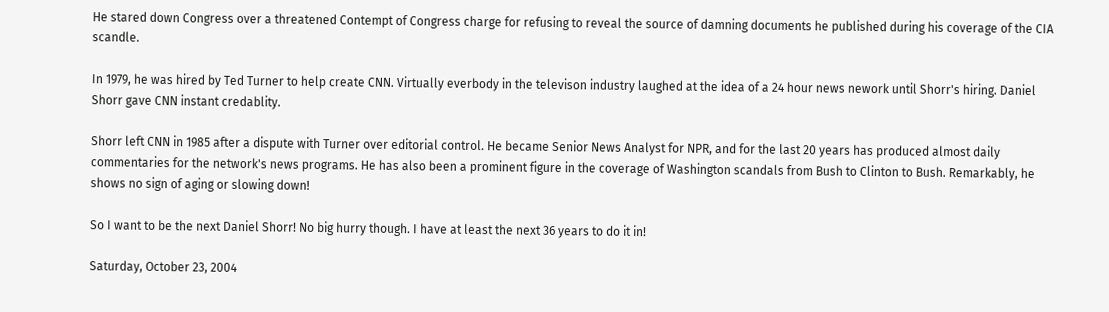He stared down Congress over a threatened Contempt of Congress charge for refusing to reveal the source of damning documents he published during his coverage of the CIA scandle.

In 1979, he was hired by Ted Turner to help create CNN. Virtually everbody in the televison industry laughed at the idea of a 24 hour news nework until Shorr's hiring. Daniel Shorr gave CNN instant credablity.

Shorr left CNN in 1985 after a dispute with Turner over editorial control. He became Senior News Analyst for NPR, and for the last 20 years has produced almost daily commentaries for the network's news programs. He has also been a prominent figure in the coverage of Washington scandals from Bush to Clinton to Bush. Remarkably, he shows no sign of aging or slowing down!

So I want to be the next Daniel Shorr! No big hurry though. I have at least the next 36 years to do it in!

Saturday, October 23, 2004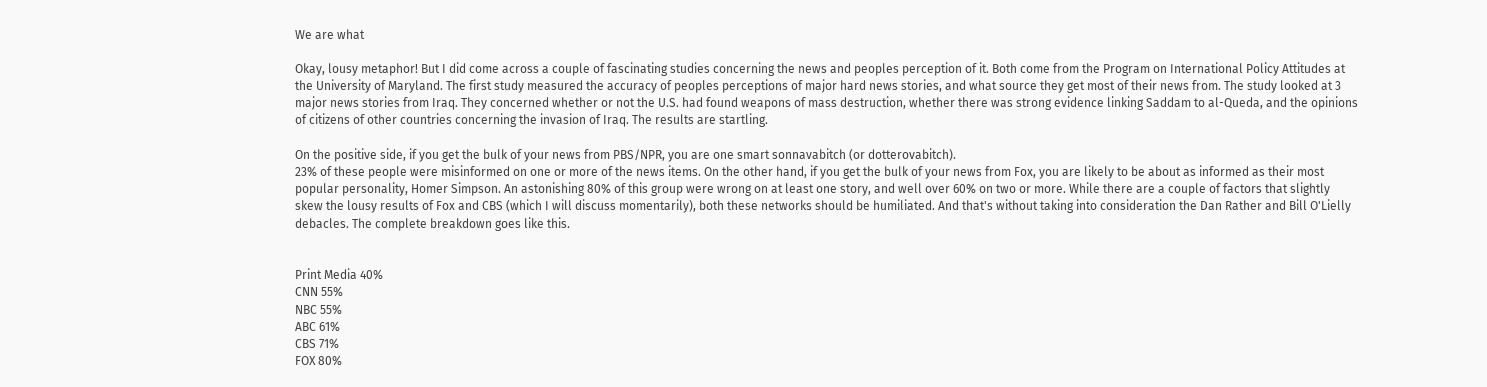We are what

Okay, lousy metaphor! But I did come across a couple of fascinating studies concerning the news and peoples perception of it. Both come from the Program on International Policy Attitudes at the University of Maryland. The first study measured the accuracy of peoples perceptions of major hard news stories, and what source they get most of their news from. The study looked at 3 major news stories from Iraq. They concerned whether or not the U.S. had found weapons of mass destruction, whether there was strong evidence linking Saddam to al-Queda, and the opinions of citizens of other countries concerning the invasion of Iraq. The results are startling.

On the positive side, if you get the bulk of your news from PBS/NPR, you are one smart sonnavabitch (or dotterovabitch).
23% of these people were misinformed on one or more of the news items. On the other hand, if you get the bulk of your news from Fox, you are likely to be about as informed as their most popular personality, Homer Simpson. An astonishing 80% of this group were wrong on at least one story, and well over 60% on two or more. While there are a couple of factors that slightly skew the lousy results of Fox and CBS (which I will discuss momentarily), both these networks should be humiliated. And that's without taking into consideration the Dan Rather and Bill O'Lielly debacles. The complete breakdown goes like this.


Print Media 40%
CNN 55%
NBC 55%
ABC 61%
CBS 71%
FOX 80%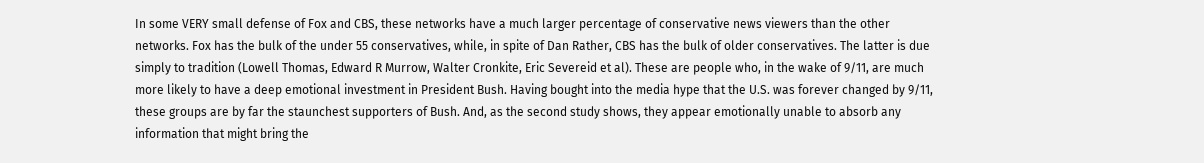In some VERY small defense of Fox and CBS, these networks have a much larger percentage of conservative news viewers than the other networks. Fox has the bulk of the under 55 conservatives, while, in spite of Dan Rather, CBS has the bulk of older conservatives. The latter is due simply to tradition (Lowell Thomas, Edward R Murrow, Walter Cronkite, Eric Severeid et al). These are people who, in the wake of 9/11, are much more likely to have a deep emotional investment in President Bush. Having bought into the media hype that the U.S. was forever changed by 9/11, these groups are by far the staunchest supporters of Bush. And, as the second study shows, they appear emotionally unable to absorb any information that might bring the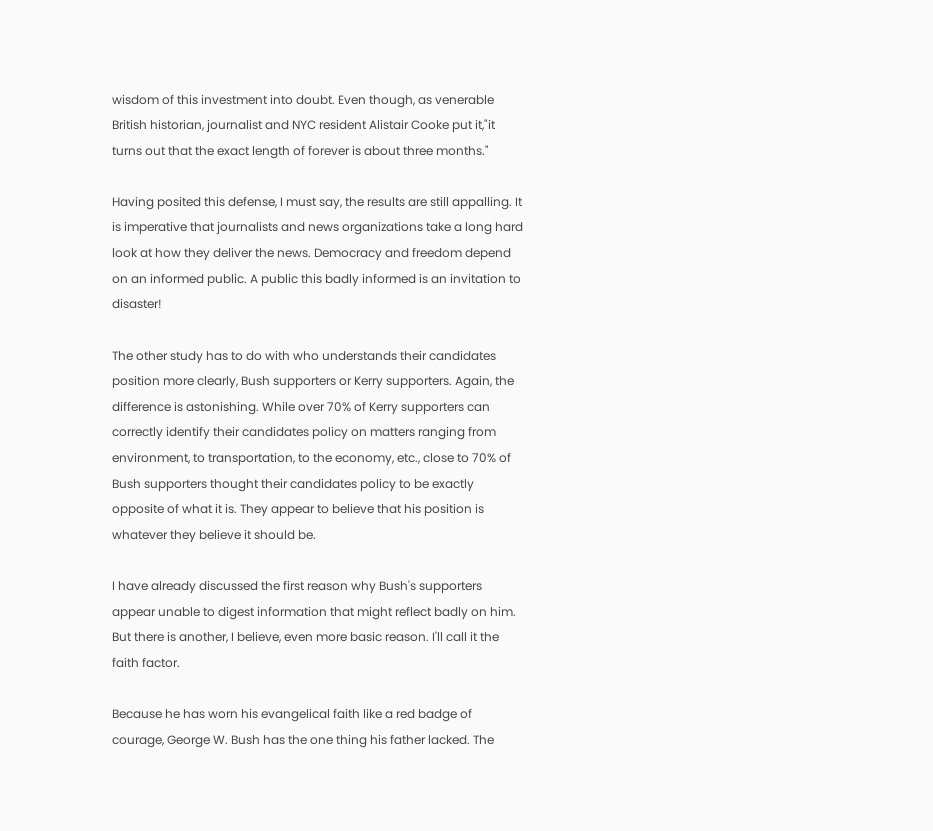wisdom of this investment into doubt. Even though, as venerable British historian, journalist and NYC resident Alistair Cooke put it,"it turns out that the exact length of forever is about three months."

Having posited this defense, I must say, the results are still appalling. It is imperative that journalists and news organizations take a long hard look at how they deliver the news. Democracy and freedom depend on an informed public. A public this badly informed is an invitation to disaster!

The other study has to do with who understands their candidates position more clearly, Bush supporters or Kerry supporters. Again, the difference is astonishing. While over 70% of Kerry supporters can correctly identify their candidates policy on matters ranging from environment, to transportation, to the economy, etc., close to 70% of Bush supporters thought their candidates policy to be exactly opposite of what it is. They appear to believe that his position is whatever they believe it should be.

I have already discussed the first reason why Bush's supporters appear unable to digest information that might reflect badly on him. But there is another, I believe, even more basic reason. I'll call it the faith factor.

Because he has worn his evangelical faith like a red badge of courage, George W. Bush has the one thing his father lacked. The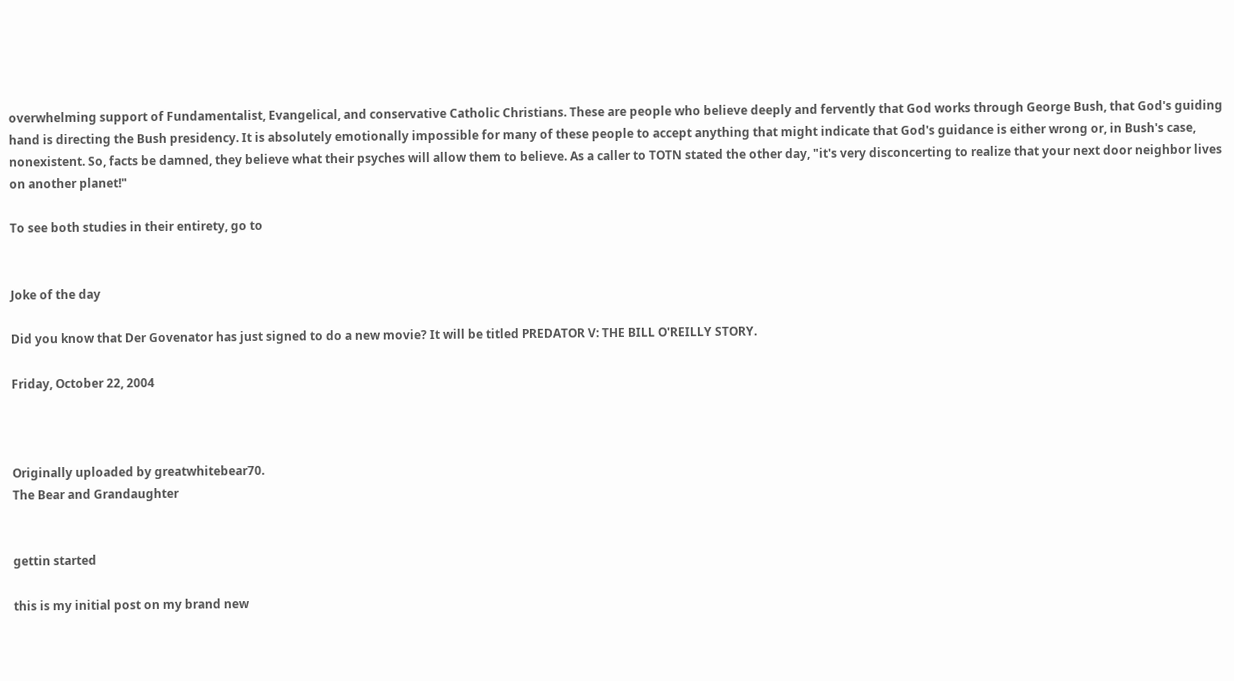overwhelming support of Fundamentalist, Evangelical, and conservative Catholic Christians. These are people who believe deeply and fervently that God works through George Bush, that God's guiding hand is directing the Bush presidency. It is absolutely emotionally impossible for many of these people to accept anything that might indicate that God's guidance is either wrong or, in Bush's case, nonexistent. So, facts be damned, they believe what their psyches will allow them to believe. As a caller to TOTN stated the other day, "it's very disconcerting to realize that your next door neighbor lives on another planet!"

To see both studies in their entirety, go to


Joke of the day

Did you know that Der Govenator has just signed to do a new movie? It will be titled PREDATOR V: THE BILL O'REILLY STORY.

Friday, October 22, 2004



Originally uploaded by greatwhitebear70.
The Bear and Grandaughter


gettin started

this is my initial post on my brand new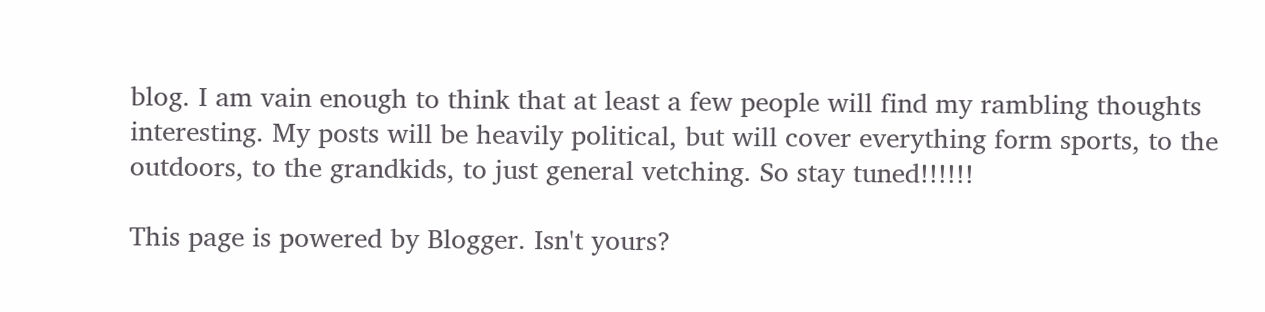blog. I am vain enough to think that at least a few people will find my rambling thoughts interesting. My posts will be heavily political, but will cover everything form sports, to the outdoors, to the grandkids, to just general vetching. So stay tuned!!!!!!

This page is powered by Blogger. Isn't yours?